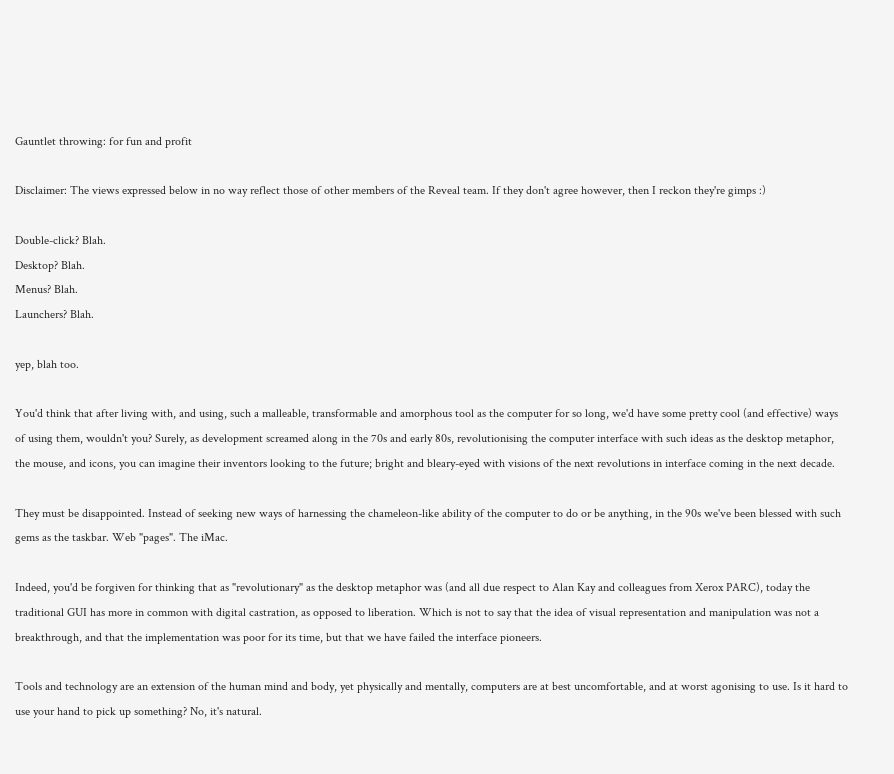Gauntlet throwing: for fun and profit

Disclaimer: The views expressed below in no way reflect those of other members of the Reveal team. If they don't agree however, then I reckon they're gimps :)

Double-click? Blah.
Desktop? Blah.
Menus? Blah.
Launchers? Blah.

yep, blah too.

You'd think that after living with, and using, such a malleable, transformable and amorphous tool as the computer for so long, we'd have some pretty cool (and effective) ways of using them, wouldn't you? Surely, as development screamed along in the 70s and early 80s, revolutionising the computer interface with such ideas as the desktop metaphor, the mouse, and icons, you can imagine their inventors looking to the future; bright and bleary-eyed with visions of the next revolutions in interface coming in the next decade.

They must be disappointed. Instead of seeking new ways of harnessing the chameleon-like ability of the computer to do or be anything, in the 90s we've been blessed with such gems as the taskbar. Web "pages". The iMac.

Indeed, you'd be forgiven for thinking that as "revolutionary" as the desktop metaphor was (and all due respect to Alan Kay and colleagues from Xerox PARC), today the traditional GUI has more in common with digital castration, as opposed to liberation. Which is not to say that the idea of visual representation and manipulation was not a breakthrough, and that the implementation was poor for its time, but that we have failed the interface pioneers.

Tools and technology are an extension of the human mind and body, yet physically and mentally, computers are at best uncomfortable, and at worst agonising to use. Is it hard to use your hand to pick up something? No, it's natural.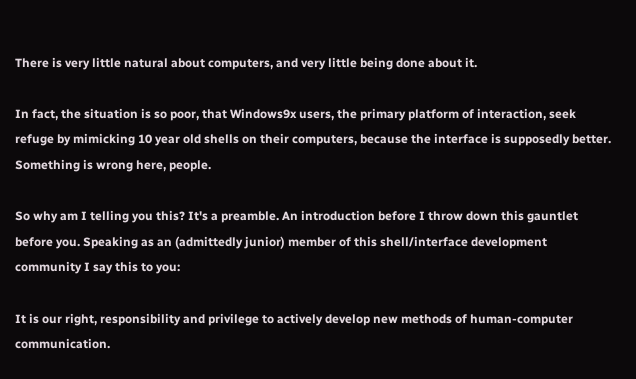There is very little natural about computers, and very little being done about it.

In fact, the situation is so poor, that Windows9x users, the primary platform of interaction, seek refuge by mimicking 10 year old shells on their computers, because the interface is supposedly better. Something is wrong here, people.

So why am I telling you this? It's a preamble. An introduction before I throw down this gauntlet before you. Speaking as an (admittedly junior) member of this shell/interface development community I say this to you:

It is our right, responsibility and privilege to actively develop new methods of human-computer communication.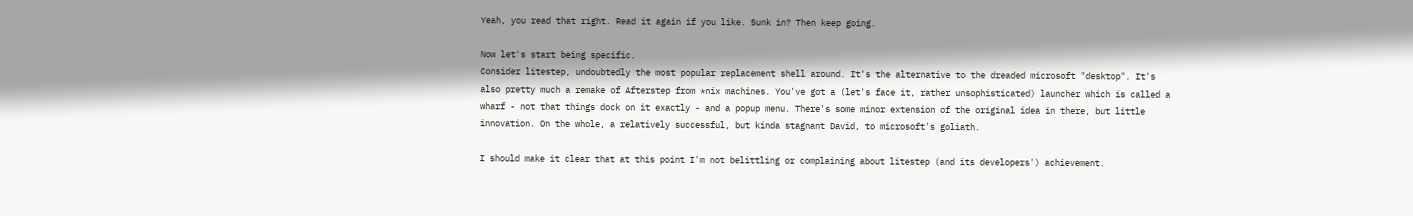Yeah, you read that right. Read it again if you like. Sunk in? Then keep going.

Now let's start being specific.
Consider litestep, undoubtedly the most popular replacement shell around. It's the alternative to the dreaded microsoft "desktop". It's also pretty much a remake of Afterstep from *nix machines. You've got a (let's face it, rather unsophisticated) launcher which is called a wharf - not that things dock on it exactly - and a popup menu. There's some minor extension of the original idea in there, but little innovation. On the whole, a relatively successful, but kinda stagnant David, to microsoft's goliath.

I should make it clear that at this point I'm not belittling or complaining about litestep (and its developers') achievement.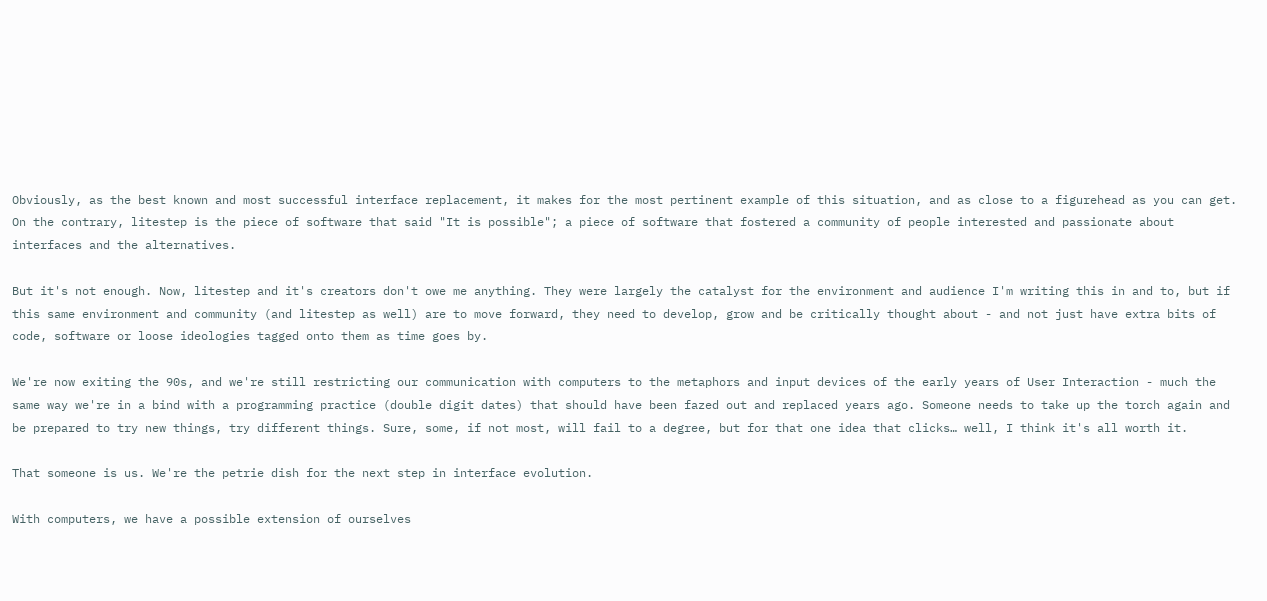Obviously, as the best known and most successful interface replacement, it makes for the most pertinent example of this situation, and as close to a figurehead as you can get. On the contrary, litestep is the piece of software that said "It is possible"; a piece of software that fostered a community of people interested and passionate about interfaces and the alternatives.

But it's not enough. Now, litestep and it's creators don't owe me anything. They were largely the catalyst for the environment and audience I'm writing this in and to, but if this same environment and community (and litestep as well) are to move forward, they need to develop, grow and be critically thought about - and not just have extra bits of code, software or loose ideologies tagged onto them as time goes by.

We're now exiting the 90s, and we're still restricting our communication with computers to the metaphors and input devices of the early years of User Interaction - much the same way we're in a bind with a programming practice (double digit dates) that should have been fazed out and replaced years ago. Someone needs to take up the torch again and be prepared to try new things, try different things. Sure, some, if not most, will fail to a degree, but for that one idea that clicks… well, I think it's all worth it.

That someone is us. We're the petrie dish for the next step in interface evolution.

With computers, we have a possible extension of ourselves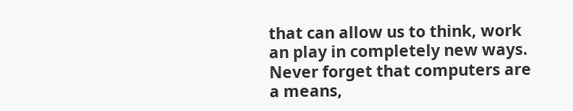that can allow us to think, work an play in completely new ways. Never forget that computers are a means,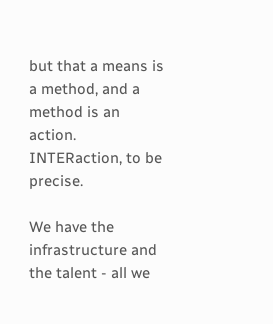but that a means is a method, and a method is an action. INTERaction, to be precise.

We have the infrastructure and the talent - all we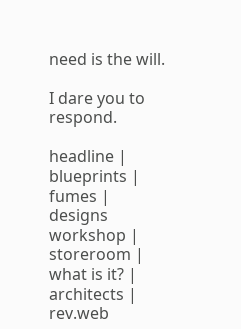need is the will.

I dare you to respond.

headline | blueprints | fumes | designs
workshop | storeroom | what is it? | architects | rev.web